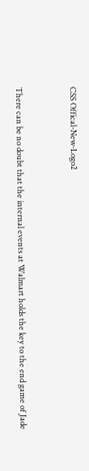CSS Offical-New-Logo2


There can be no doubt that the internal events at Walmart holds the key to the end game of Jade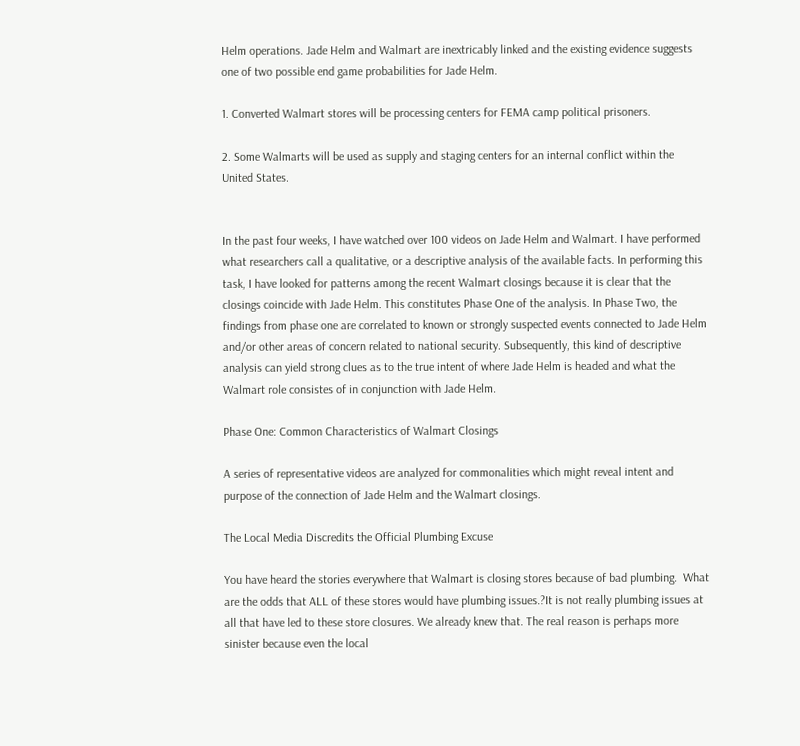Helm operations. Jade Helm and Walmart are inextricably linked and the existing evidence suggests one of two possible end game probabilities for Jade Helm.

1. Converted Walmart stores will be processing centers for FEMA camp political prisoners.

2. Some Walmarts will be used as supply and staging centers for an internal conflict within the United States.


In the past four weeks, I have watched over 100 videos on Jade Helm and Walmart. I have performed what researchers call a qualitative, or a descriptive analysis of the available facts. In performing this task, I have looked for patterns among the recent Walmart closings because it is clear that the closings coincide with Jade Helm. This constitutes Phase One of the analysis. In Phase Two, the findings from phase one are correlated to known or strongly suspected events connected to Jade Helm and/or other areas of concern related to national security. Subsequently, this kind of descriptive analysis can yield strong clues as to the true intent of where Jade Helm is headed and what the Walmart role consistes of in conjunction with Jade Helm.

Phase One: Common Characteristics of Walmart Closings

A series of representative videos are analyzed for commonalities which might reveal intent and purpose of the connection of Jade Helm and the Walmart closings.

The Local Media Discredits the Official Plumbing Excuse

You have heard the stories everywhere that Walmart is closing stores because of bad plumbing.  What are the odds that ALL of these stores would have plumbing issues.?It is not really plumbing issues at all that have led to these store closures. We already knew that. The real reason is perhaps more sinister because even the local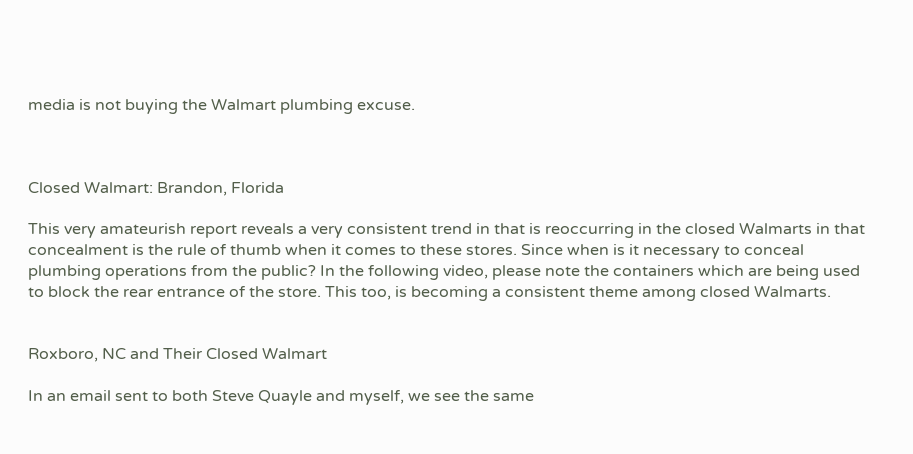media is not buying the Walmart plumbing excuse.



Closed Walmart: Brandon, Florida

This very amateurish report reveals a very consistent trend in that is reoccurring in the closed Walmarts in that concealment is the rule of thumb when it comes to these stores. Since when is it necessary to conceal plumbing operations from the public? In the following video, please note the containers which are being used to block the rear entrance of the store. This too, is becoming a consistent theme among closed Walmarts.


Roxboro, NC and Their Closed Walmart

In an email sent to both Steve Quayle and myself, we see the same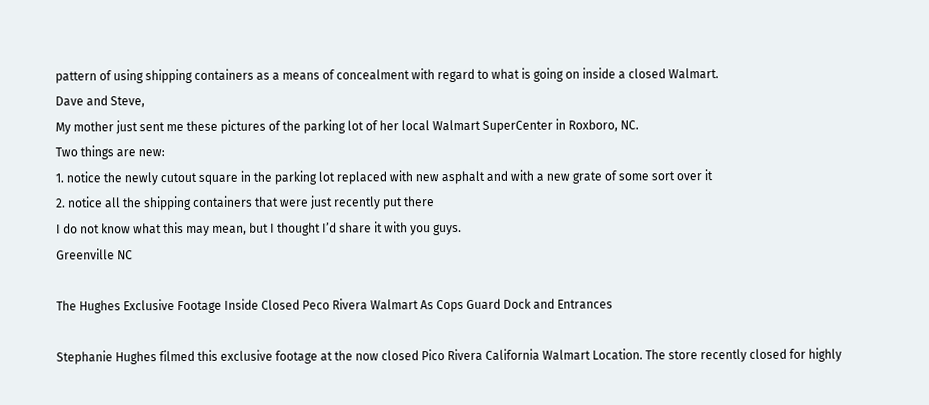pattern of using shipping containers as a means of concealment with regard to what is going on inside a closed Walmart.
Dave and Steve,
My mother just sent me these pictures of the parking lot of her local Walmart SuperCenter in Roxboro, NC.
Two things are new:
1. notice the newly cutout square in the parking lot replaced with new asphalt and with a new grate of some sort over it
2. notice all the shipping containers that were just recently put there
I do not know what this may mean, but I thought I’d share it with you guys.
Greenville NC

The Hughes Exclusive Footage Inside Closed Peco Rivera Walmart As Cops Guard Dock and Entrances

Stephanie Hughes filmed this exclusive footage at the now closed Pico Rivera California Walmart Location. The store recently closed for highly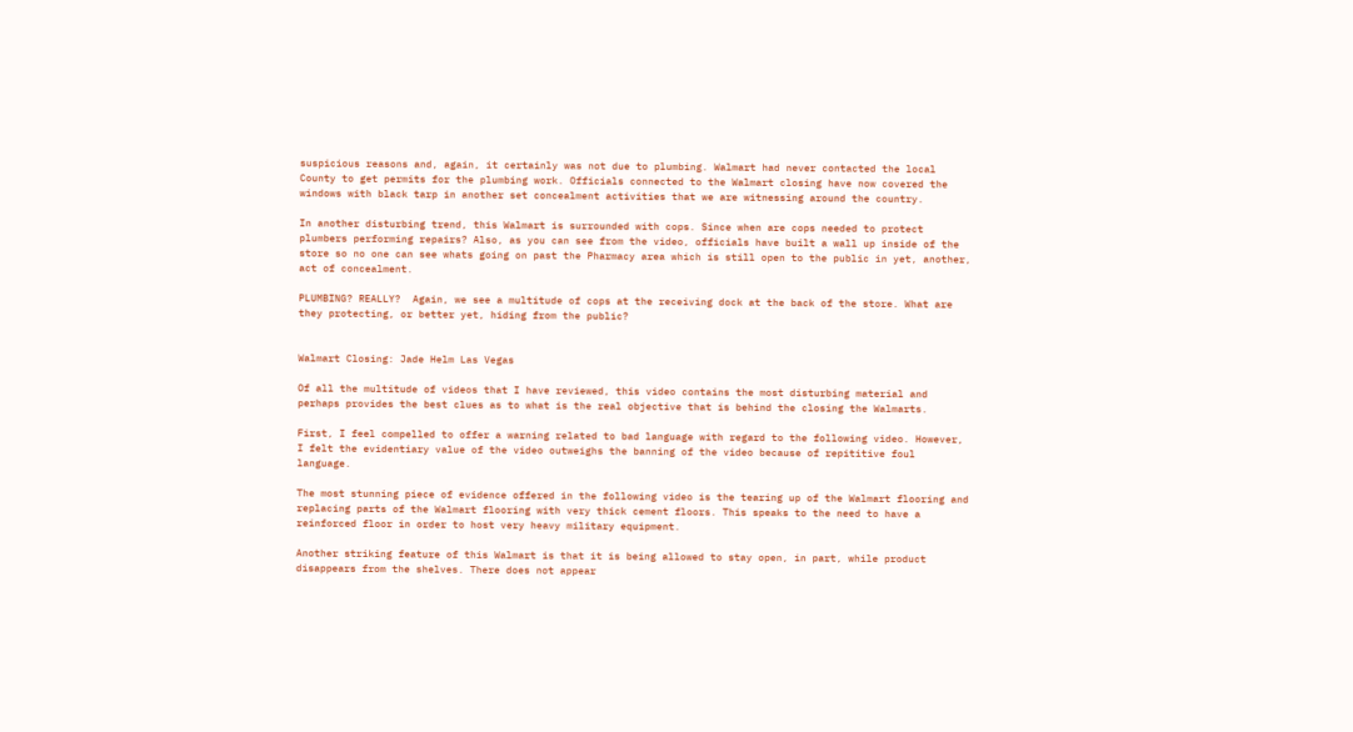suspicious reasons and, again, it certainly was not due to plumbing. Walmart had never contacted the local County to get permits for the plumbing work. Officials connected to the Walmart closing have now covered the windows with black tarp in another set concealment activities that we are witnessing around the country.

In another disturbing trend, this Walmart is surrounded with cops. Since when are cops needed to protect plumbers performing repairs? Also, as you can see from the video, officials have built a wall up inside of the store so no one can see whats going on past the Pharmacy area which is still open to the public in yet, another, act of concealment.

PLUMBING? REALLY?  Again, we see a multitude of cops at the receiving dock at the back of the store. What are they protecting, or better yet, hiding from the public?


Walmart Closing: Jade Helm Las Vegas

Of all the multitude of videos that I have reviewed, this video contains the most disturbing material and perhaps provides the best clues as to what is the real objective that is behind the closing the Walmarts.

First, I feel compelled to offer a warning related to bad language with regard to the following video. However, I felt the evidentiary value of the video outweighs the banning of the video because of repititive foul language.

The most stunning piece of evidence offered in the following video is the tearing up of the Walmart flooring and replacing parts of the Walmart flooring with very thick cement floors. This speaks to the need to have a reinforced floor in order to host very heavy military equipment.

Another striking feature of this Walmart is that it is being allowed to stay open, in part, while product disappears from the shelves. There does not appear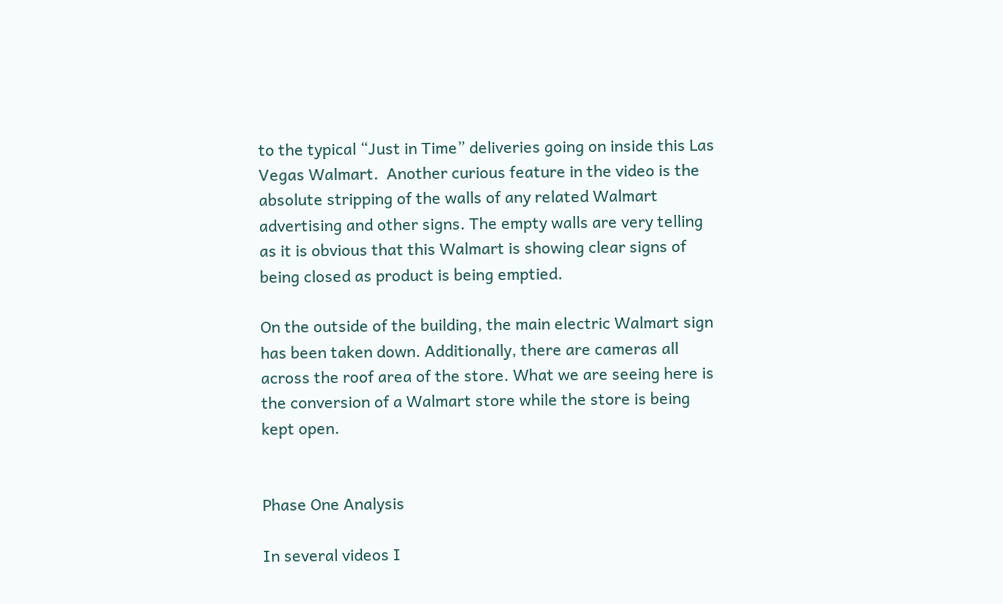to the typical “Just in Time” deliveries going on inside this Las Vegas Walmart.  Another curious feature in the video is the absolute stripping of the walls of any related Walmart advertising and other signs. The empty walls are very telling as it is obvious that this Walmart is showing clear signs of being closed as product is being emptied.

On the outside of the building, the main electric Walmart sign has been taken down. Additionally, there are cameras all across the roof area of the store. What we are seeing here is the conversion of a Walmart store while the store is being kept open.


Phase One Analysis

In several videos I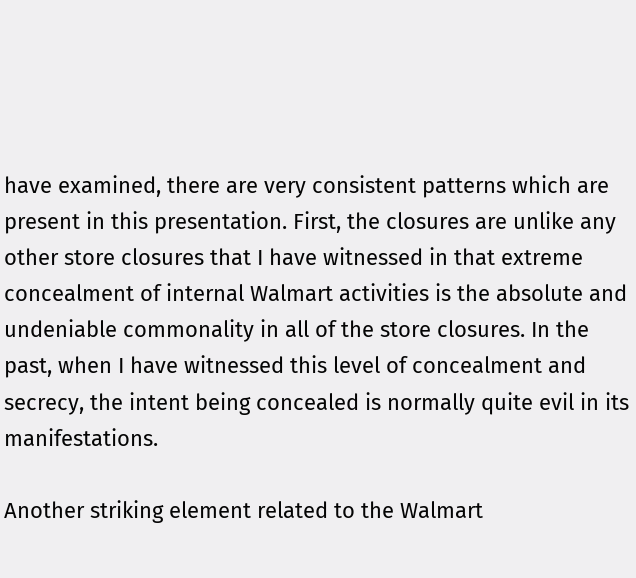have examined, there are very consistent patterns which are present in this presentation. First, the closures are unlike any other store closures that I have witnessed in that extreme concealment of internal Walmart activities is the absolute and undeniable commonality in all of the store closures. In the past, when I have witnessed this level of concealment and secrecy, the intent being concealed is normally quite evil in its manifestations.

Another striking element related to the Walmart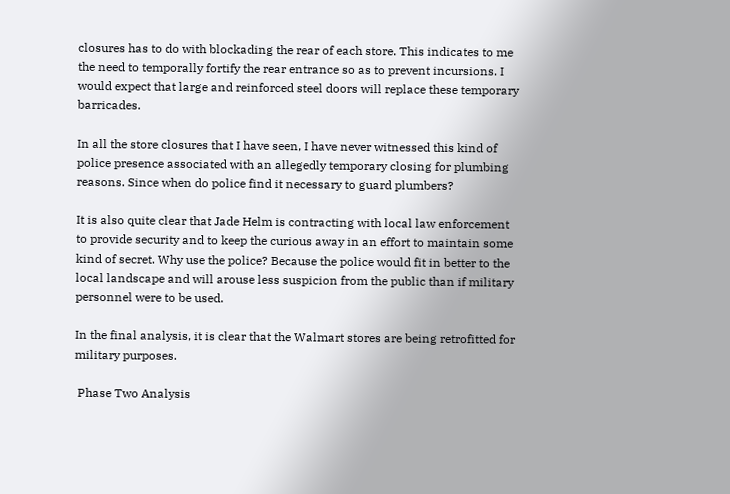closures has to do with blockading the rear of each store. This indicates to me the need to temporally fortify the rear entrance so as to prevent incursions. I would expect that large and reinforced steel doors will replace these temporary barricades.

In all the store closures that I have seen, I have never witnessed this kind of police presence associated with an allegedly temporary closing for plumbing reasons. Since when do police find it necessary to guard plumbers?

It is also quite clear that Jade Helm is contracting with local law enforcement to provide security and to keep the curious away in an effort to maintain some kind of secret. Why use the police? Because the police would fit in better to the local landscape and will arouse less suspicion from the public than if military personnel were to be used.

In the final analysis, it is clear that the Walmart stores are being retrofitted for military purposes.

 Phase Two Analysis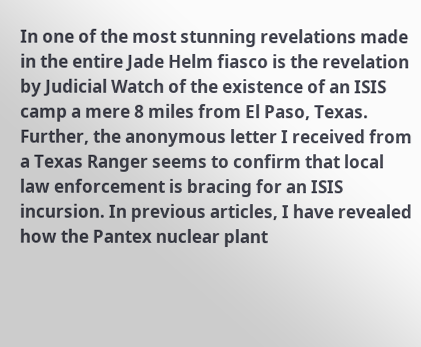In one of the most stunning revelations made in the entire Jade Helm fiasco is the revelation by Judicial Watch of the existence of an ISIS camp a mere 8 miles from El Paso, Texas. Further, the anonymous letter I received from a Texas Ranger seems to confirm that local law enforcement is bracing for an ISIS incursion. In previous articles, I have revealed how the Pantex nuclear plant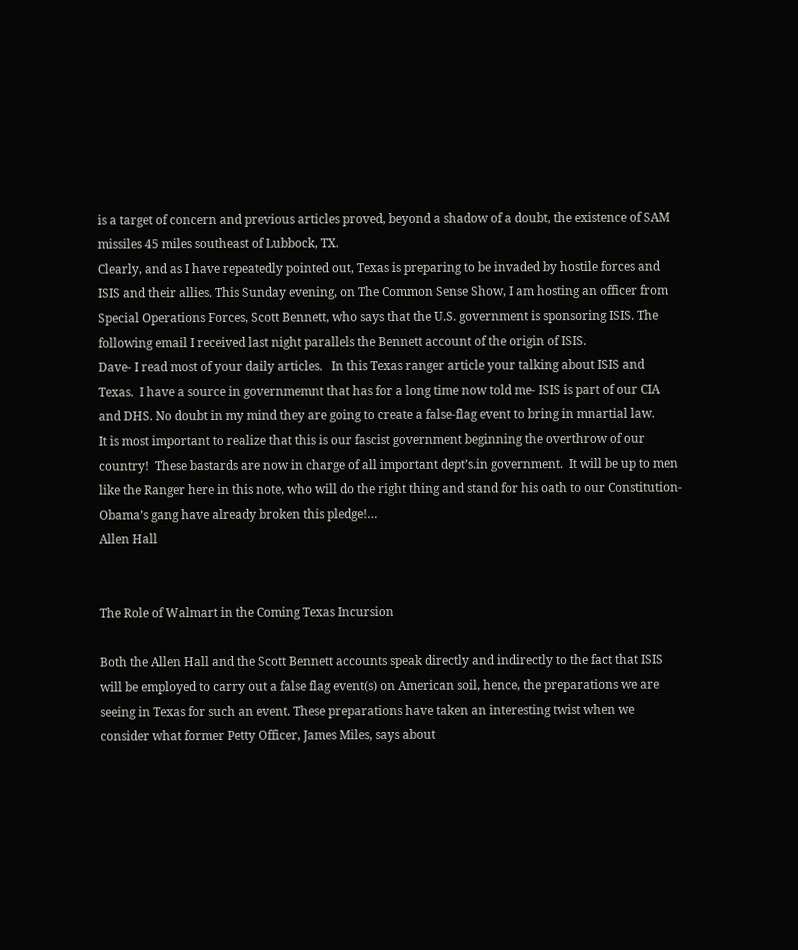is a target of concern and previous articles proved, beyond a shadow of a doubt, the existence of SAM missiles 45 miles southeast of Lubbock, TX.
Clearly, and as I have repeatedly pointed out, Texas is preparing to be invaded by hostile forces and ISIS and their allies. This Sunday evening, on The Common Sense Show, I am hosting an officer from Special Operations Forces, Scott Bennett, who says that the U.S. government is sponsoring ISIS. The following email I received last night parallels the Bennett account of the origin of ISIS.
Dave- I read most of your daily articles.   In this Texas ranger article your talking about ISIS and Texas.  I have a source in governmemnt that has for a long time now told me- ISIS is part of our CIA and DHS. No doubt in my mind they are going to create a false-flag event to bring in mnartial law.
It is most important to realize that this is our fascist government beginning the overthrow of our country!  These bastards are now in charge of all important dept’s.in government.  It will be up to men like the Ranger here in this note, who will do the right thing and stand for his oath to our Constitution- Obama’s gang have already broken this pledge!…
Allen Hall


The Role of Walmart in the Coming Texas Incursion

Both the Allen Hall and the Scott Bennett accounts speak directly and indirectly to the fact that ISIS will be employed to carry out a false flag event(s) on American soil, hence, the preparations we are seeing in Texas for such an event. These preparations have taken an interesting twist when we consider what former Petty Officer, James Miles, says about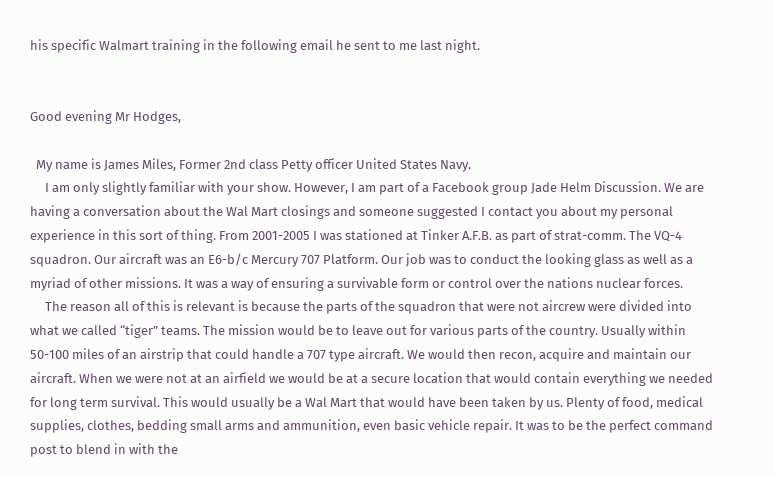his specific Walmart training in the following email he sent to me last night.


Good evening Mr Hodges,

  My name is James Miles, Former 2nd class Petty officer United States Navy.
     I am only slightly familiar with your show. However, I am part of a Facebook group Jade Helm Discussion. We are having a conversation about the Wal Mart closings and someone suggested I contact you about my personal experience in this sort of thing. From 2001-2005 I was stationed at Tinker A.F.B. as part of strat-comm. The VQ-4 squadron. Our aircraft was an E6-b/c Mercury 707 Platform. Our job was to conduct the looking glass as well as a myriad of other missions. It was a way of ensuring a survivable form or control over the nations nuclear forces.
     The reason all of this is relevant is because the parts of the squadron that were not aircrew were divided into what we called “tiger” teams. The mission would be to leave out for various parts of the country. Usually within 50-100 miles of an airstrip that could handle a 707 type aircraft. We would then recon, acquire and maintain our aircraft. When we were not at an airfield we would be at a secure location that would contain everything we needed for long term survival. This would usually be a Wal Mart that would have been taken by us. Plenty of food, medical supplies, clothes, bedding small arms and ammunition, even basic vehicle repair. It was to be the perfect command post to blend in with the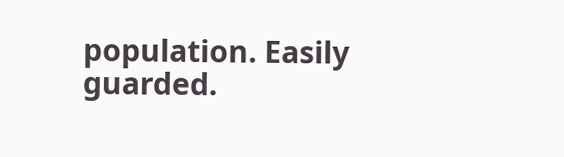population. Easily guarded.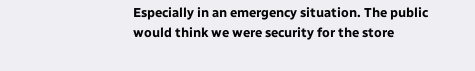Especially in an emergency situation. The public would think we were security for the store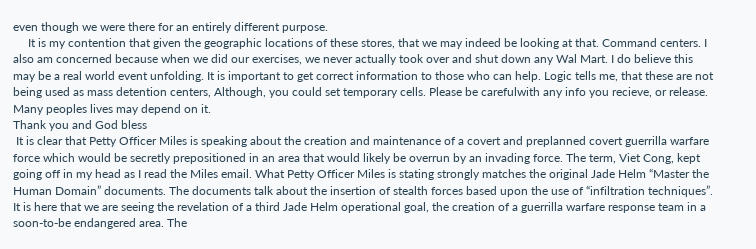even though we were there for an entirely different purpose.
     It is my contention that given the geographic locations of these stores, that we may indeed be looking at that. Command centers. I also am concerned because when we did our exercises, we never actually took over and shut down any Wal Mart. I do believe this may be a real world event unfolding. It is important to get correct information to those who can help. Logic tells me, that these are not being used as mass detention centers, Although, you could set temporary cells. Please be carefulwith any info you recieve, or release. Many peoples lives may depend on it.
Thank you and God bless
 It is clear that Petty Officer Miles is speaking about the creation and maintenance of a covert and preplanned covert guerrilla warfare force which would be secretly prepositioned in an area that would likely be overrun by an invading force. The term, Viet Cong, kept going off in my head as I read the Miles email. What Petty Officer Miles is stating strongly matches the original Jade Helm “Master the Human Domain” documents. The documents talk about the insertion of stealth forces based upon the use of “infiltration techniques”. It is here that we are seeing the revelation of a third Jade Helm operational goal, the creation of a guerrilla warfare response team in a soon-to-be endangered area. The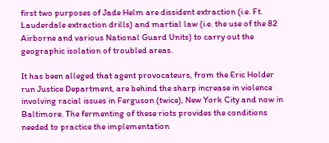first two purposes of Jade Helm are dissident extraction (i.e. Ft. Lauderdale extraction drills) and martial law (i.e. the use of the 82 Airborne and various National Guard Units) to carry out the geographic isolation of troubled areas.

It has been alleged that agent provocateurs, from the Eric Holder run Justice Department, are behind the sharp increase in violence involving racial issues in Ferguson (twice), New York City and now in Baltimore. The fermenting of these riots provides the conditions needed to practice the implementation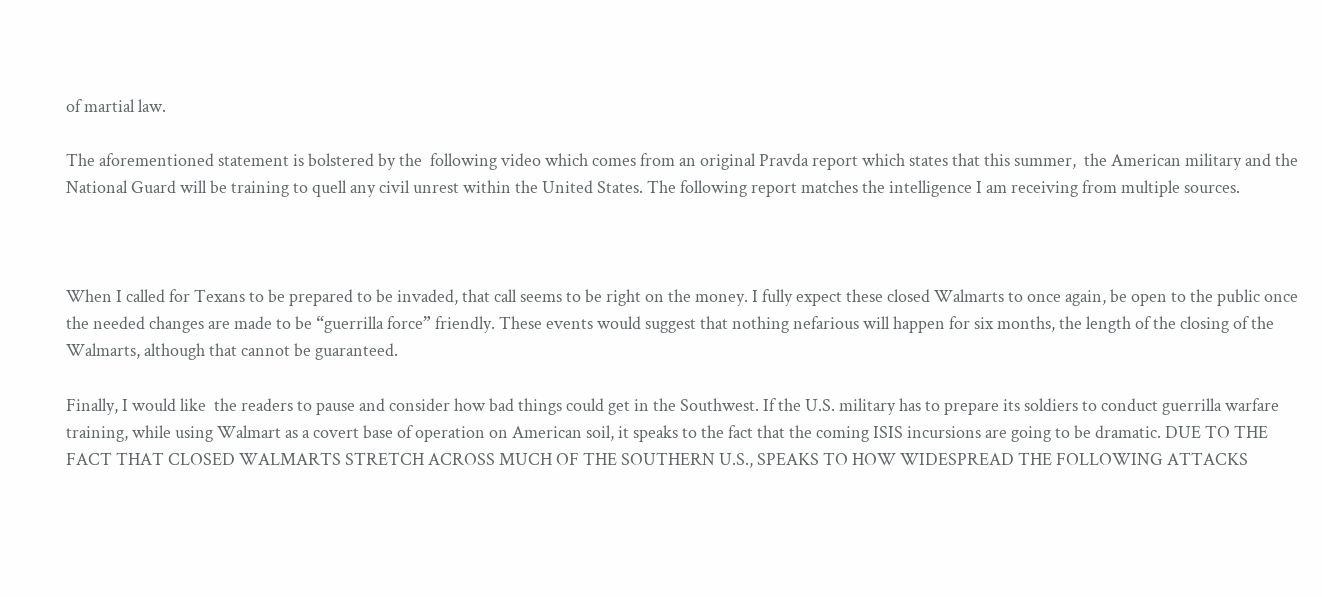of martial law.

The aforementioned statement is bolstered by the  following video which comes from an original Pravda report which states that this summer,  the American military and the National Guard will be training to quell any civil unrest within the United States. The following report matches the intelligence I am receiving from multiple sources.



When I called for Texans to be prepared to be invaded, that call seems to be right on the money. I fully expect these closed Walmarts to once again, be open to the public once the needed changes are made to be “guerrilla force” friendly. These events would suggest that nothing nefarious will happen for six months, the length of the closing of the Walmarts, although that cannot be guaranteed.

Finally, I would like  the readers to pause and consider how bad things could get in the Southwest. If the U.S. military has to prepare its soldiers to conduct guerrilla warfare training, while using Walmart as a covert base of operation on American soil, it speaks to the fact that the coming ISIS incursions are going to be dramatic. DUE TO THE FACT THAT CLOSED WALMARTS STRETCH ACROSS MUCH OF THE SOUTHERN U.S., SPEAKS TO HOW WIDESPREAD THE FOLLOWING ATTACKS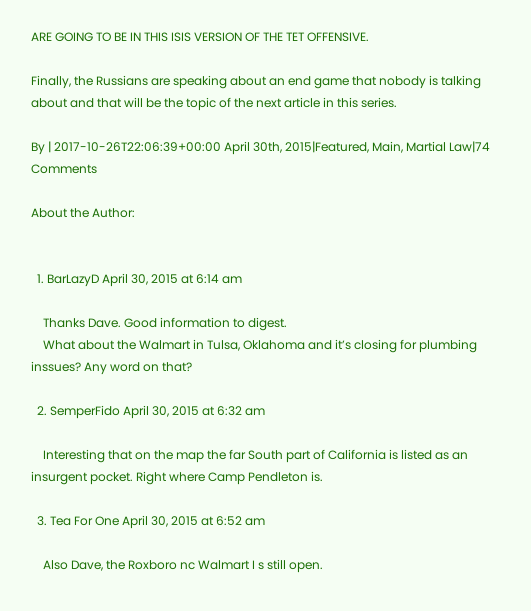ARE GOING TO BE IN THIS ISIS VERSION OF THE TET OFFENSIVE.

Finally, the Russians are speaking about an end game that nobody is talking about and that will be the topic of the next article in this series.

By | 2017-10-26T22:06:39+00:00 April 30th, 2015|Featured, Main, Martial Law|74 Comments

About the Author:


  1. BarLazyD April 30, 2015 at 6:14 am

    Thanks Dave. Good information to digest.
    What about the Walmart in Tulsa, Oklahoma and it’s closing for plumbing inssues? Any word on that?

  2. SemperFido April 30, 2015 at 6:32 am

    Interesting that on the map the far South part of California is listed as an insurgent pocket. Right where Camp Pendleton is.

  3. Tea For One April 30, 2015 at 6:52 am

    Also Dave, the Roxboro nc Walmart I s still open.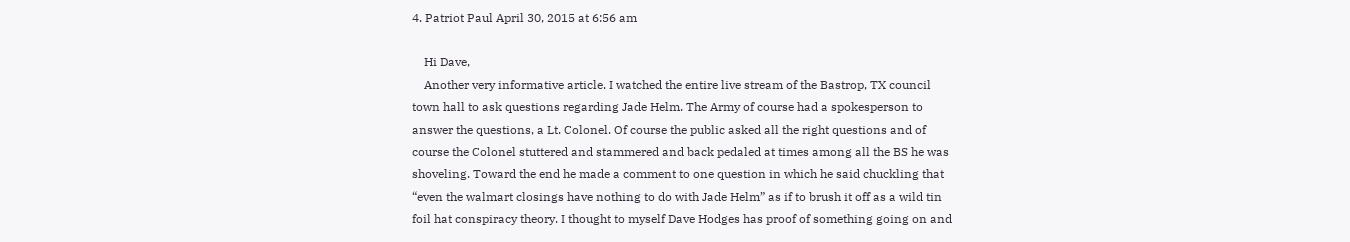4. Patriot Paul April 30, 2015 at 6:56 am

    Hi Dave,
    Another very informative article. I watched the entire live stream of the Bastrop, TX council town hall to ask questions regarding Jade Helm. The Army of course had a spokesperson to answer the questions, a Lt. Colonel. Of course the public asked all the right questions and of course the Colonel stuttered and stammered and back pedaled at times among all the BS he was shoveling. Toward the end he made a comment to one question in which he said chuckling that “even the walmart closings have nothing to do with Jade Helm” as if to brush it off as a wild tin foil hat conspiracy theory. I thought to myself Dave Hodges has proof of something going on and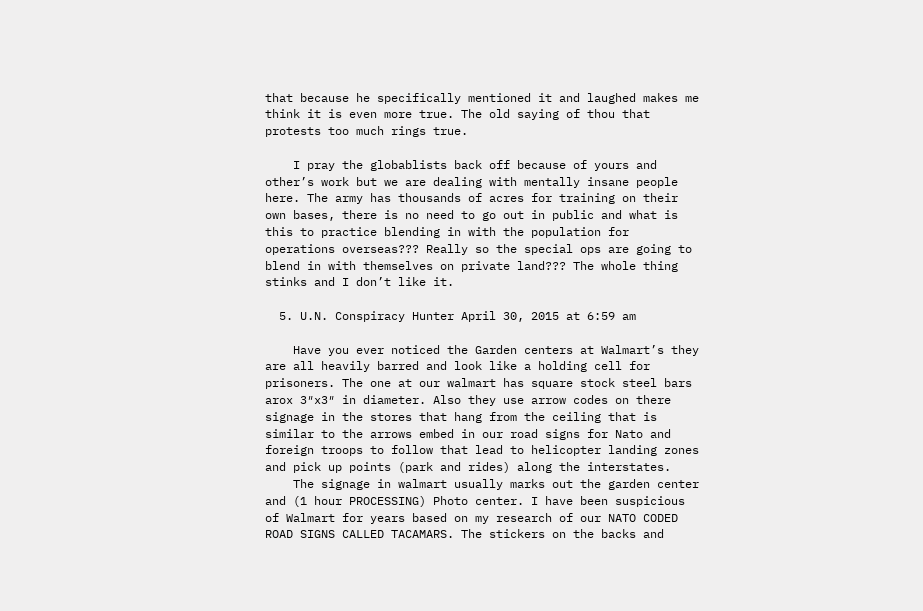that because he specifically mentioned it and laughed makes me think it is even more true. The old saying of thou that protests too much rings true.

    I pray the globablists back off because of yours and other’s work but we are dealing with mentally insane people here. The army has thousands of acres for training on their own bases, there is no need to go out in public and what is this to practice blending in with the population for operations overseas??? Really so the special ops are going to blend in with themselves on private land??? The whole thing stinks and I don’t like it.

  5. U.N. Conspiracy Hunter April 30, 2015 at 6:59 am

    Have you ever noticed the Garden centers at Walmart’s they are all heavily barred and look like a holding cell for prisoners. The one at our walmart has square stock steel bars arox 3″x3″ in diameter. Also they use arrow codes on there signage in the stores that hang from the ceiling that is similar to the arrows embed in our road signs for Nato and foreign troops to follow that lead to helicopter landing zones and pick up points (park and rides) along the interstates.
    The signage in walmart usually marks out the garden center and (1 hour PROCESSING) Photo center. I have been suspicious of Walmart for years based on my research of our NATO CODED ROAD SIGNS CALLED TACAMARS. The stickers on the backs and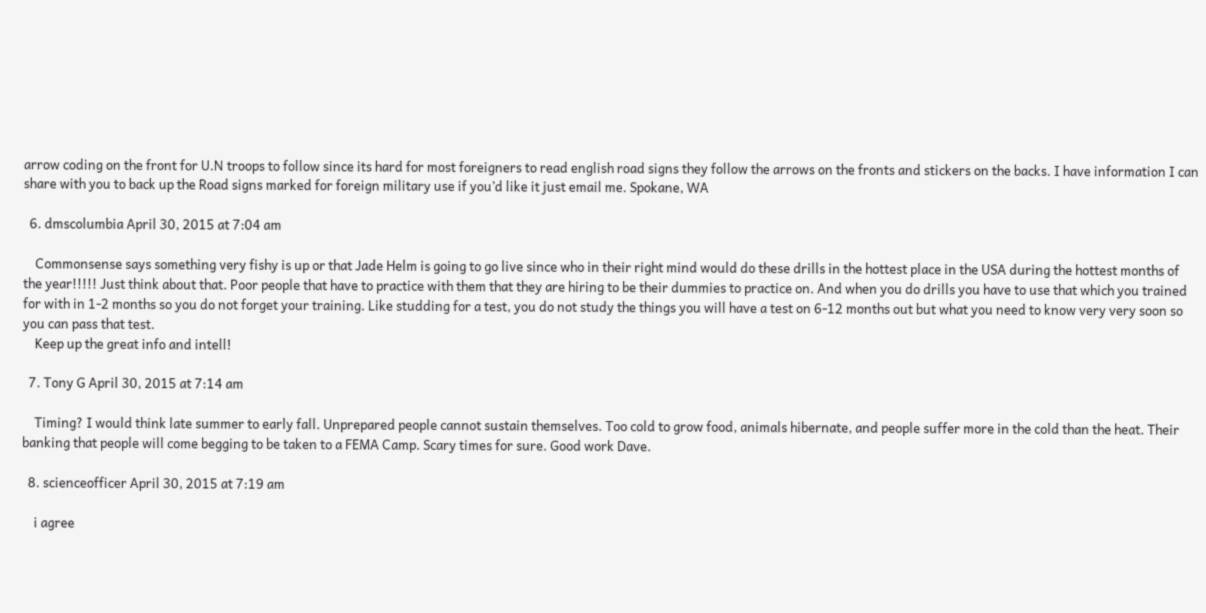arrow coding on the front for U.N troops to follow since its hard for most foreigners to read english road signs they follow the arrows on the fronts and stickers on the backs. I have information I can share with you to back up the Road signs marked for foreign military use if you’d like it just email me. Spokane, WA

  6. dmscolumbia April 30, 2015 at 7:04 am

    Commonsense says something very fishy is up or that Jade Helm is going to go live since who in their right mind would do these drills in the hottest place in the USA during the hottest months of the year!!!!! Just think about that. Poor people that have to practice with them that they are hiring to be their dummies to practice on. And when you do drills you have to use that which you trained for with in 1-2 months so you do not forget your training. Like studding for a test, you do not study the things you will have a test on 6-12 months out but what you need to know very very soon so you can pass that test.
    Keep up the great info and intell!

  7. Tony G April 30, 2015 at 7:14 am

    Timing? I would think late summer to early fall. Unprepared people cannot sustain themselves. Too cold to grow food, animals hibernate, and people suffer more in the cold than the heat. Their banking that people will come begging to be taken to a FEMA Camp. Scary times for sure. Good work Dave.

  8. scienceofficer April 30, 2015 at 7:19 am

    i agree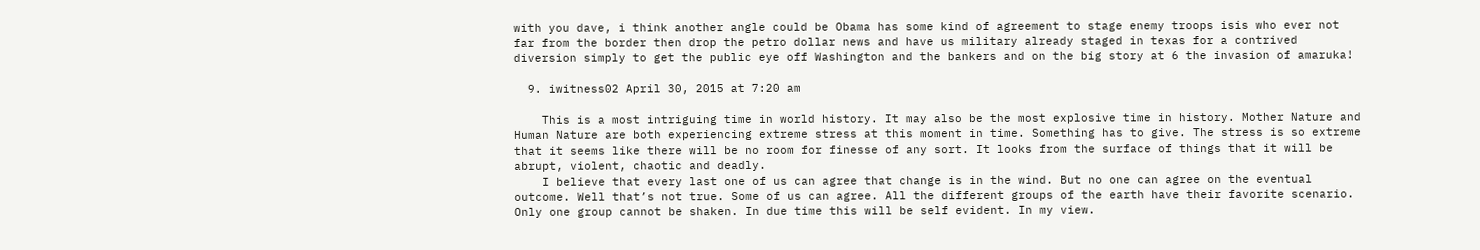with you dave, i think another angle could be Obama has some kind of agreement to stage enemy troops isis who ever not far from the border then drop the petro dollar news and have us military already staged in texas for a contrived diversion simply to get the public eye off Washington and the bankers and on the big story at 6 the invasion of amaruka!

  9. iwitness02 April 30, 2015 at 7:20 am

    This is a most intriguing time in world history. It may also be the most explosive time in history. Mother Nature and Human Nature are both experiencing extreme stress at this moment in time. Something has to give. The stress is so extreme that it seems like there will be no room for finesse of any sort. It looks from the surface of things that it will be abrupt, violent, chaotic and deadly.
    I believe that every last one of us can agree that change is in the wind. But no one can agree on the eventual outcome. Well that’s not true. Some of us can agree. All the different groups of the earth have their favorite scenario. Only one group cannot be shaken. In due time this will be self evident. In my view.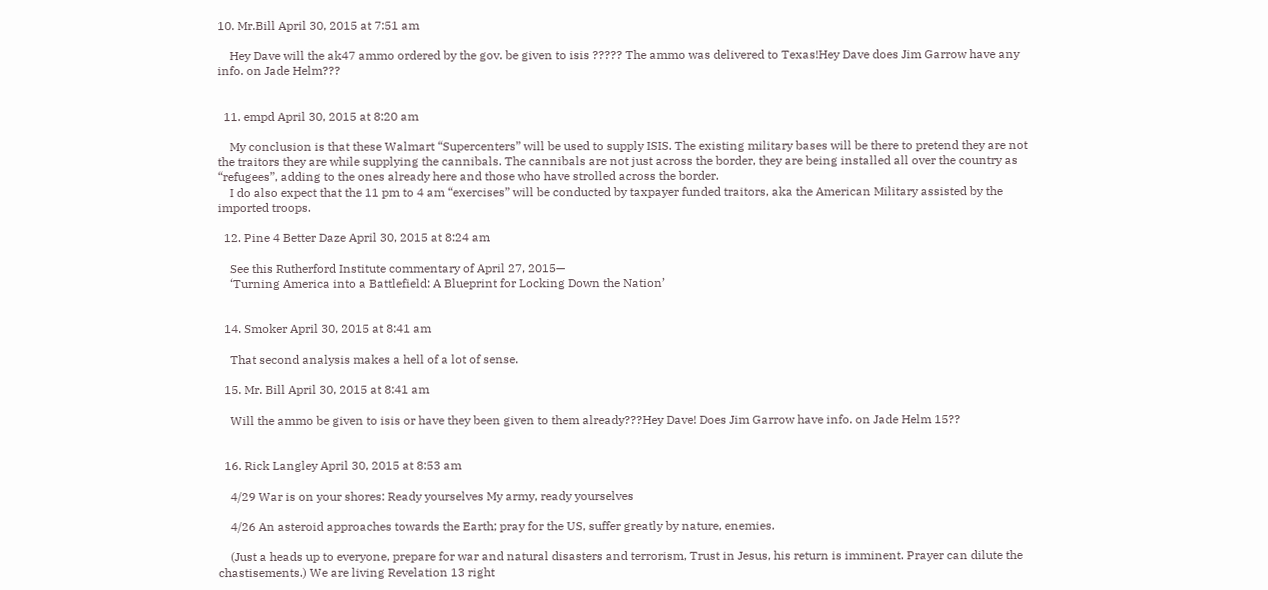10. Mr.Bill April 30, 2015 at 7:51 am

    Hey Dave will the ak47 ammo ordered by the gov. be given to isis ????? The ammo was delivered to Texas!Hey Dave does Jim Garrow have any info. on Jade Helm???


  11. empd April 30, 2015 at 8:20 am

    My conclusion is that these Walmart “Supercenters” will be used to supply ISIS. The existing military bases will be there to pretend they are not the traitors they are while supplying the cannibals. The cannibals are not just across the border, they are being installed all over the country as “refugees”, adding to the ones already here and those who have strolled across the border.
    I do also expect that the 11 pm to 4 am “exercises” will be conducted by taxpayer funded traitors, aka the American Military assisted by the imported troops.

  12. Pine 4 Better Daze April 30, 2015 at 8:24 am

    See this Rutherford Institute commentary of April 27, 2015—
    ‘Turning America into a Battlefield: A Blueprint for Locking Down the Nation’


  14. Smoker April 30, 2015 at 8:41 am

    That second analysis makes a hell of a lot of sense.

  15. Mr. Bill April 30, 2015 at 8:41 am

    Will the ammo be given to isis or have they been given to them already???Hey Dave! Does Jim Garrow have info. on Jade Helm 15??


  16. Rick Langley April 30, 2015 at 8:53 am

    4/29 War is on your shores: Ready yourselves My army, ready yourselves

    4/26 An asteroid approaches towards the Earth; pray for the US, suffer greatly by nature, enemies.

    (Just a heads up to everyone, prepare for war and natural disasters and terrorism, Trust in Jesus, his return is imminent. Prayer can dilute the chastisements.) We are living Revelation 13 right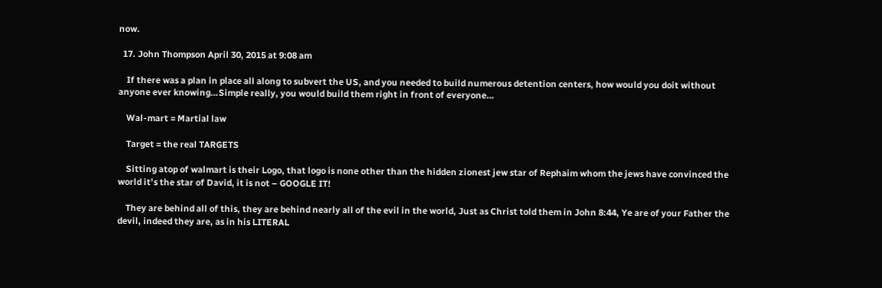now.

  17. John Thompson April 30, 2015 at 9:08 am

    If there was a plan in place all along to subvert the US, and you needed to build numerous detention centers, how would you doit without anyone ever knowing…Simple really, you would build them right in front of everyone…

    Wal-mart = Martial law

    Target = the real TARGETS

    Sitting atop of walmart is their Logo, that logo is none other than the hidden zionest jew star of Rephaim whom the jews have convinced the world it’s the star of David, it is not – GOOGLE IT!

    They are behind all of this, they are behind nearly all of the evil in the world, Just as Christ told them in John 8:44, Ye are of your Father the devil, indeed they are, as in his LITERAL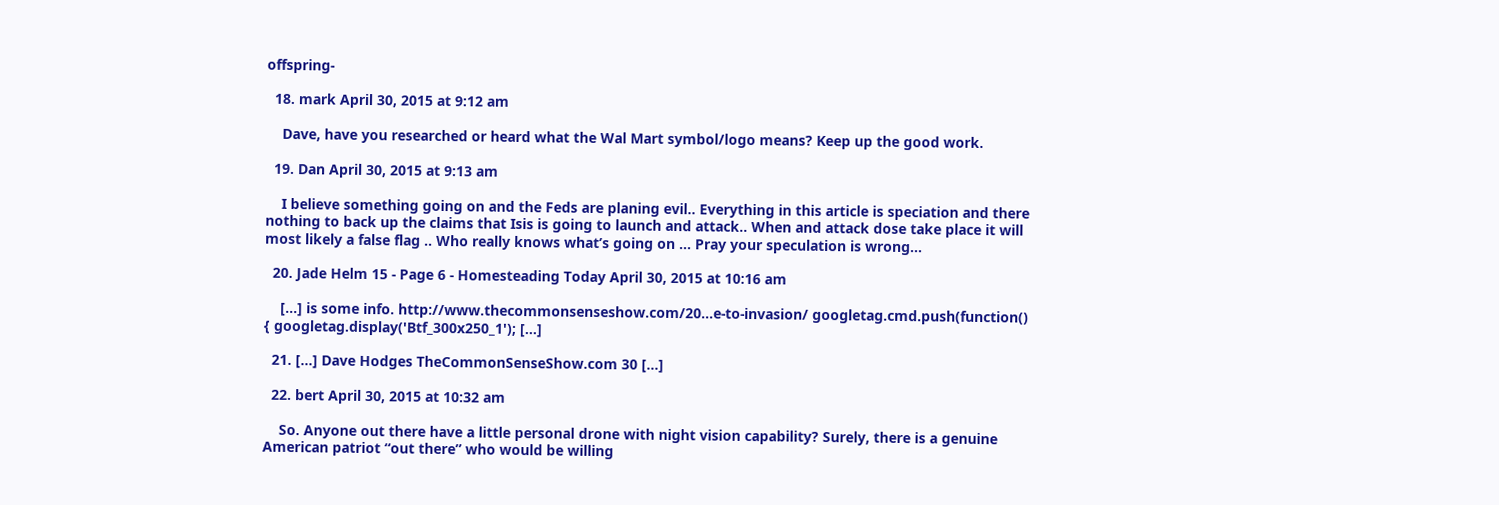offspring-

  18. mark April 30, 2015 at 9:12 am

    Dave, have you researched or heard what the Wal Mart symbol/logo means? Keep up the good work.

  19. Dan April 30, 2015 at 9:13 am

    I believe something going on and the Feds are planing evil.. Everything in this article is speciation and there nothing to back up the claims that Isis is going to launch and attack.. When and attack dose take place it will most likely a false flag .. Who really knows what’s going on … Pray your speculation is wrong…

  20. Jade Helm 15 - Page 6 - Homesteading Today April 30, 2015 at 10:16 am

    […] is some info. http://www.thecommonsenseshow.com/20…e-to-invasion/ googletag.cmd.push(function() { googletag.display('Btf_300x250_1'); […]

  21. […] Dave Hodges TheCommonSenseShow.com 30 […]

  22. bert April 30, 2015 at 10:32 am

    So. Anyone out there have a little personal drone with night vision capability? Surely, there is a genuine American patriot “out there” who would be willing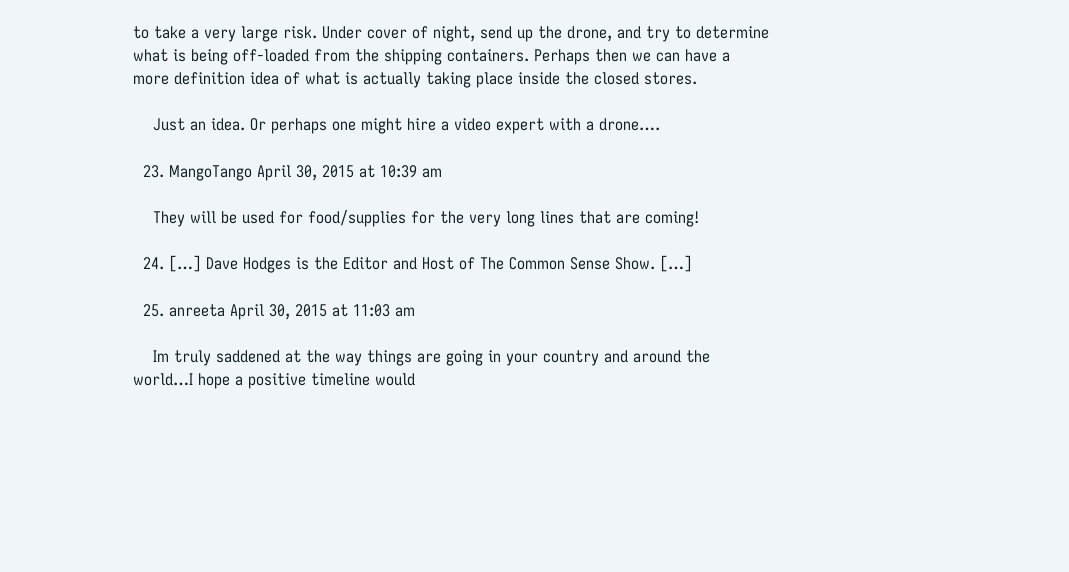to take a very large risk. Under cover of night, send up the drone, and try to determine what is being off-loaded from the shipping containers. Perhaps then we can have a more definition idea of what is actually taking place inside the closed stores.

    Just an idea. Or perhaps one might hire a video expert with a drone….

  23. MangoTango April 30, 2015 at 10:39 am

    They will be used for food/supplies for the very long lines that are coming!

  24. […] Dave Hodges is the Editor and Host of The Common Sense Show. […]

  25. anreeta April 30, 2015 at 11:03 am

    Im truly saddened at the way things are going in your country and around the world…I hope a positive timeline would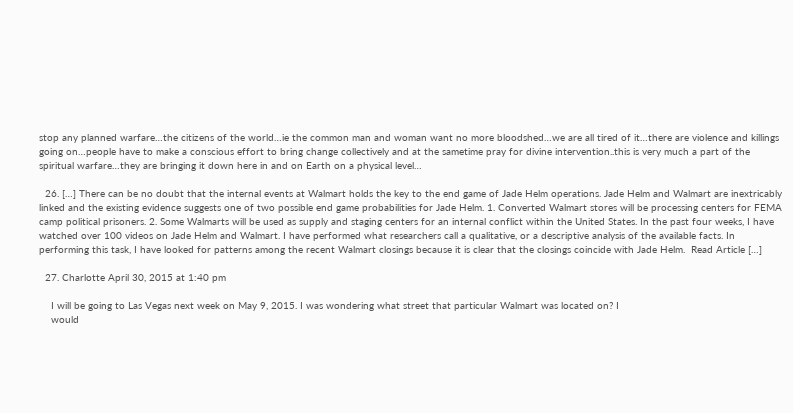stop any planned warfare…the citizens of the world…ie the common man and woman want no more bloodshed…we are all tired of it…there are violence and killings going on…people have to make a conscious effort to bring change collectively and at the sametime pray for divine intervention..this is very much a part of the spiritual warfare…they are bringing it down here in and on Earth on a physical level…

  26. […] There can be no doubt that the internal events at Walmart holds the key to the end game of Jade Helm operations. Jade Helm and Walmart are inextricably linked and the existing evidence suggests one of two possible end game probabilities for Jade Helm. 1. Converted Walmart stores will be processing centers for FEMA camp political prisoners. 2. Some Walmarts will be used as supply and staging centers for an internal conflict within the United States. In the past four weeks, I have watched over 100 videos on Jade Helm and Walmart. I have performed what researchers call a qualitative, or a descriptive analysis of the available facts. In performing this task, I have looked for patterns among the recent Walmart closings because it is clear that the closings coincide with Jade Helm.  Read Article […]

  27. Charlotte April 30, 2015 at 1:40 pm

    I will be going to Las Vegas next week on May 9, 2015. I was wondering what street that particular Walmart was located on? I
    would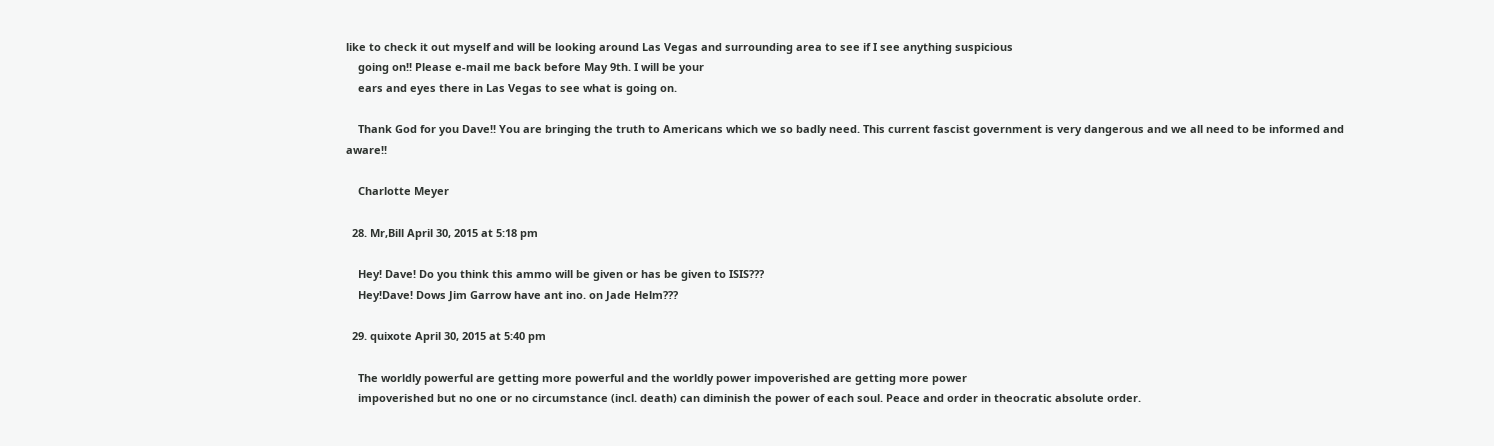like to check it out myself and will be looking around Las Vegas and surrounding area to see if I see anything suspicious
    going on!! Please e-mail me back before May 9th. I will be your
    ears and eyes there in Las Vegas to see what is going on.

    Thank God for you Dave!! You are bringing the truth to Americans which we so badly need. This current fascist government is very dangerous and we all need to be informed and aware!!

    Charlotte Meyer

  28. Mr,Bill April 30, 2015 at 5:18 pm

    Hey! Dave! Do you think this ammo will be given or has be given to ISIS???
    Hey!Dave! Dows Jim Garrow have ant ino. on Jade Helm???

  29. quixote April 30, 2015 at 5:40 pm

    The worldly powerful are getting more powerful and the worldly power impoverished are getting more power
    impoverished but no one or no circumstance (incl. death) can diminish the power of each soul. Peace and order in theocratic absolute order.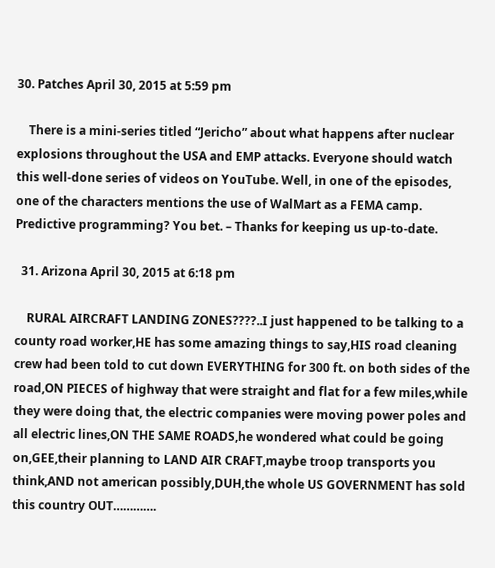30. Patches April 30, 2015 at 5:59 pm

    There is a mini-series titled “Jericho” about what happens after nuclear explosions throughout the USA and EMP attacks. Everyone should watch this well-done series of videos on YouTube. Well, in one of the episodes, one of the characters mentions the use of WalMart as a FEMA camp. Predictive programming? You bet. – Thanks for keeping us up-to-date.

  31. Arizona April 30, 2015 at 6:18 pm

    RURAL AIRCRAFT LANDING ZONES????..I just happened to be talking to a county road worker,HE has some amazing things to say,HIS road cleaning crew had been told to cut down EVERYTHING for 300 ft. on both sides of the road,ON PIECES of highway that were straight and flat for a few miles,while they were doing that, the electric companies were moving power poles and all electric lines,ON THE SAME ROADS,he wondered what could be going on,GEE,their planning to LAND AIR CRAFT,maybe troop transports you think,AND not american possibly,DUH,the whole US GOVERNMENT has sold this country OUT………….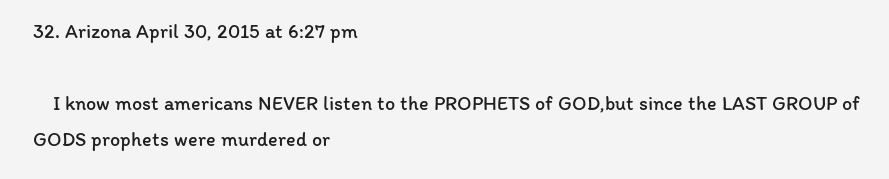32. Arizona April 30, 2015 at 6:27 pm

    I know most americans NEVER listen to the PROPHETS of GOD,but since the LAST GROUP of GODS prophets were murdered or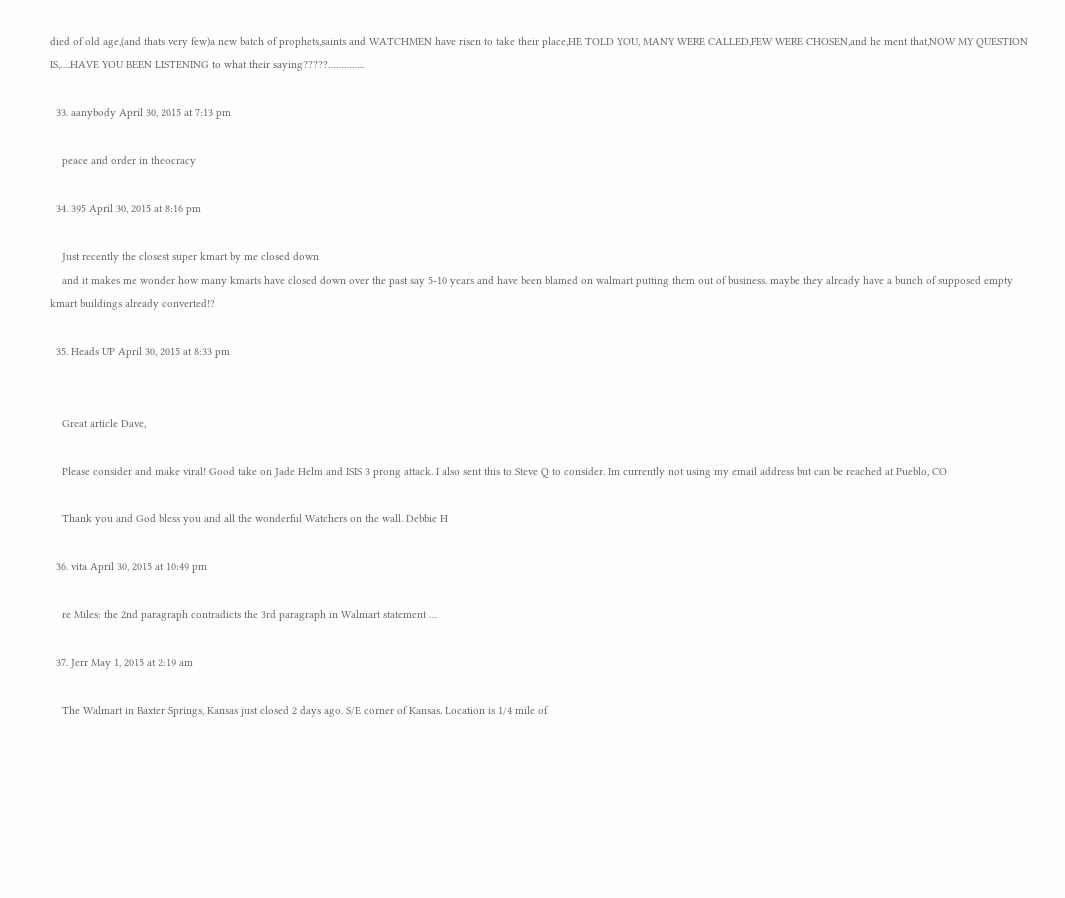died of old age,(and thats very few)a new batch of prophets,saints and WATCHMEN have risen to take their place,HE TOLD YOU, MANY WERE CALLED,FEW WERE CHOSEN,and he ment that,NOW MY QUESTION IS,….HAVE YOU BEEN LISTENING to what their saying?????…………..

  33. aanybody April 30, 2015 at 7:13 pm

    peace and order in theocracy

  34. 395 April 30, 2015 at 8:16 pm

    Just recently the closest super kmart by me closed down
    and it makes me wonder how many kmarts have closed down over the past say 5-10 years and have been blamed on walmart putting them out of business. maybe they already have a bunch of supposed empty kmart buildings already converted!?

  35. Heads UP April 30, 2015 at 8:33 pm


    Great article Dave,

    Please consider and make viral! Good take on Jade Helm and ISIS 3 prong attack. I also sent this to Steve Q to consider. Im currently not using my email address but can be reached at Pueblo, CO

    Thank you and God bless you and all the wonderful Watchers on the wall. Debbie H

  36. vita April 30, 2015 at 10:49 pm

    re Miles: the 2nd paragraph contradicts the 3rd paragraph in Walmart statement …

  37. Jerr May 1, 2015 at 2:19 am

    The Walmart in Baxter Springs, Kansas just closed 2 days ago. S/E corner of Kansas. Location is 1/4 mile of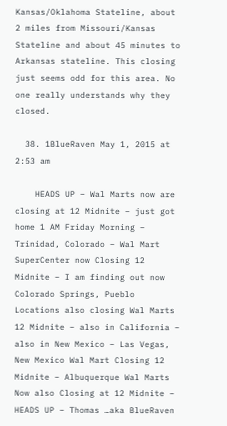Kansas/Oklahoma Stateline, about 2 miles from Missouri/Kansas Stateline and about 45 minutes to Arkansas stateline. This closing just seems odd for this area. No one really understands why they closed.

  38. 1BlueRaven May 1, 2015 at 2:53 am

    HEADS UP – Wal Marts now are closing at 12 Midnite – just got home 1 AM Friday Morning – Trinidad, Colorado – Wal Mart SuperCenter now Closing 12 Midnite – I am finding out now Colorado Springs, Pueblo Locations also closing Wal Marts 12 Midnite – also in California – also in New Mexico – Las Vegas, New Mexico Wal Mart Closing 12 Midnite – Albuquerque Wal Marts Now also Closing at 12 Midnite – HEADS UP – Thomas …aka BlueRaven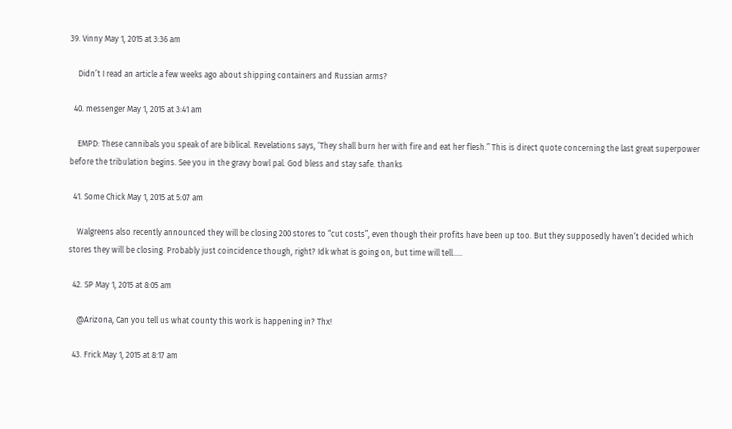39. Vinny May 1, 2015 at 3:36 am

    Didn’t I read an article a few weeks ago about shipping containers and Russian arms?

  40. messenger May 1, 2015 at 3:41 am

    EMPD: These cannibals you speak of are biblical. Revelations says, ‘They shall burn her with fire and eat her flesh.” This is direct quote concerning the last great superpower before the tribulation begins. See you in the gravy bowl pal. God bless and stay safe. thanks

  41. Some Chick May 1, 2015 at 5:07 am

    Walgreens also recently announced they will be closing 200 stores to “cut costs”, even though their profits have been up too. But they supposedly haven’t decided which stores they will be closing. Probably just coincidence though, right? Idk what is going on, but time will tell…..

  42. SP May 1, 2015 at 8:05 am

    @Arizona, Can you tell us what county this work is happening in? Thx!

  43. Frick May 1, 2015 at 8:17 am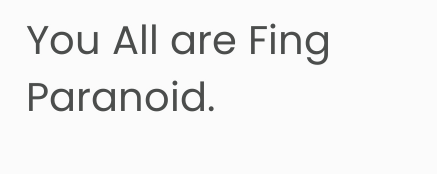You All are Fing Paranoid.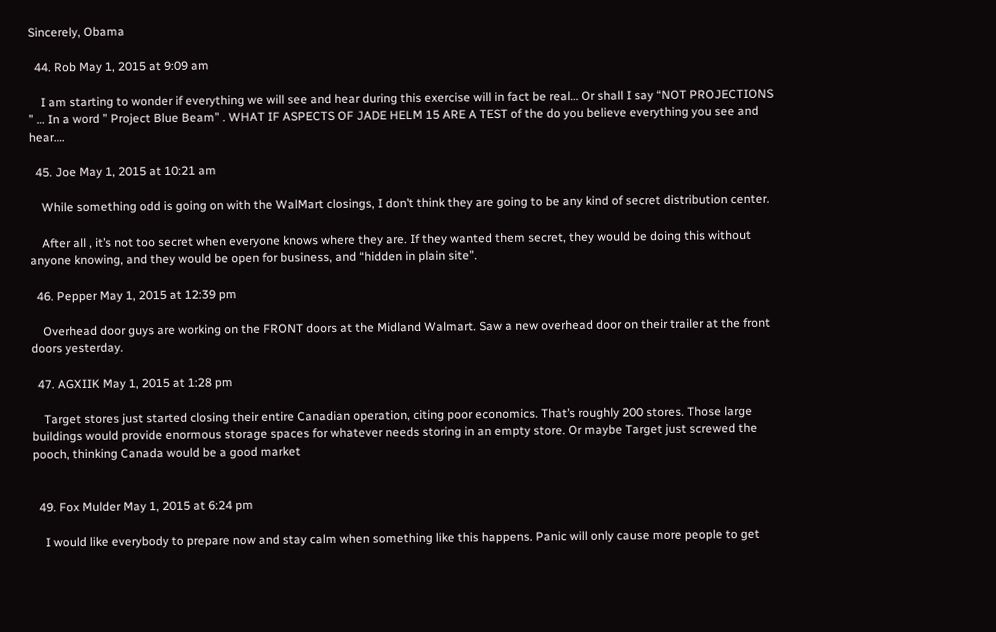Sincerely, Obama

  44. Rob May 1, 2015 at 9:09 am

    I am starting to wonder if everything we will see and hear during this exercise will in fact be real… Or shall I say “NOT PROJECTIONS ” … In a word ” Project Blue Beam” . WHAT IF ASPECTS OF JADE HELM 15 ARE A TEST of the do you believe everything you see and hear….

  45. Joe May 1, 2015 at 10:21 am

    While something odd is going on with the WalMart closings, I don’t think they are going to be any kind of secret distribution center.

    After all , it’s not too secret when everyone knows where they are. If they wanted them secret, they would be doing this without anyone knowing, and they would be open for business, and “hidden in plain site”.

  46. Pepper May 1, 2015 at 12:39 pm

    Overhead door guys are working on the FRONT doors at the Midland Walmart. Saw a new overhead door on their trailer at the front doors yesterday.

  47. AGXIIK May 1, 2015 at 1:28 pm

    Target stores just started closing their entire Canadian operation, citing poor economics. That’s roughly 200 stores. Those large buildings would provide enormous storage spaces for whatever needs storing in an empty store. Or maybe Target just screwed the pooch, thinking Canada would be a good market


  49. Fox Mulder May 1, 2015 at 6:24 pm

    I would like everybody to prepare now and stay calm when something like this happens. Panic will only cause more people to get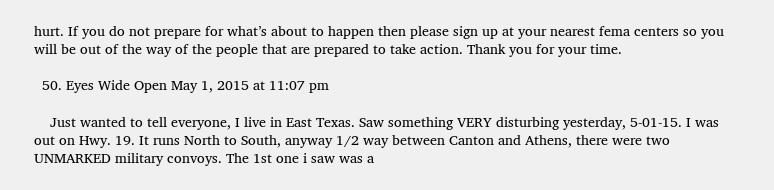hurt. If you do not prepare for what’s about to happen then please sign up at your nearest fema centers so you will be out of the way of the people that are prepared to take action. Thank you for your time.

  50. Eyes Wide Open May 1, 2015 at 11:07 pm

    Just wanted to tell everyone, I live in East Texas. Saw something VERY disturbing yesterday, 5-01-15. I was out on Hwy. 19. It runs North to South, anyway 1/2 way between Canton and Athens, there were two UNMARKED military convoys. The 1st one i saw was a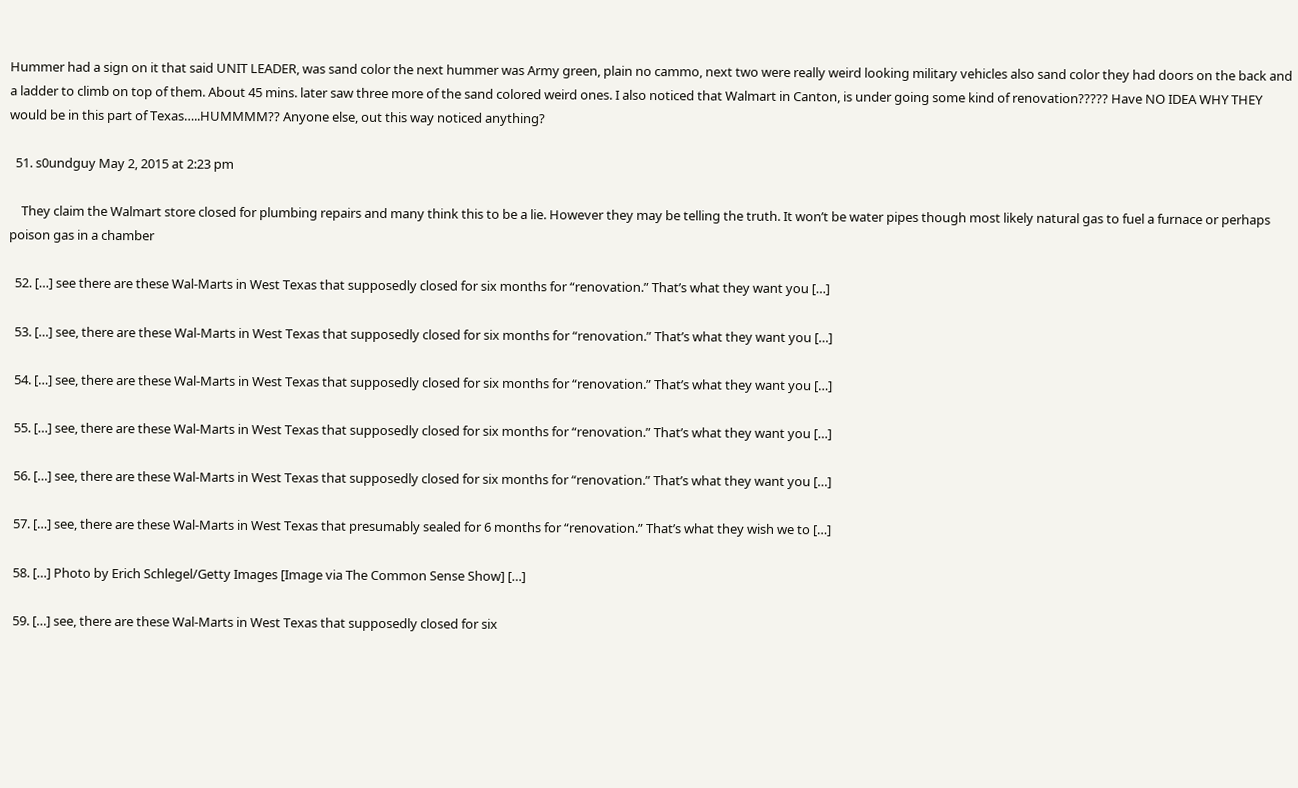Hummer had a sign on it that said UNIT LEADER, was sand color the next hummer was Army green, plain no cammo, next two were really weird looking military vehicles also sand color they had doors on the back and a ladder to climb on top of them. About 45 mins. later saw three more of the sand colored weird ones. I also noticed that Walmart in Canton, is under going some kind of renovation????? Have NO IDEA WHY THEY would be in this part of Texas…..HUMMMM?? Anyone else, out this way noticed anything?

  51. s0undguy May 2, 2015 at 2:23 pm

    They claim the Walmart store closed for plumbing repairs and many think this to be a lie. However they may be telling the truth. It won’t be water pipes though most likely natural gas to fuel a furnace or perhaps poison gas in a chamber

  52. […] see there are these Wal-Marts in West Texas that supposedly closed for six months for “renovation.” That’s what they want you […]

  53. […] see, there are these Wal-Marts in West Texas that supposedly closed for six months for “renovation.” That’s what they want you […]

  54. […] see, there are these Wal-Marts in West Texas that supposedly closed for six months for “renovation.” That’s what they want you […]

  55. […] see, there are these Wal-Marts in West Texas that supposedly closed for six months for “renovation.” That’s what they want you […]

  56. […] see, there are these Wal-Marts in West Texas that supposedly closed for six months for “renovation.” That’s what they want you […]

  57. […] see, there are these Wal-Marts in West Texas that presumably sealed for 6 months for “renovation.” That’s what they wish we to […]

  58. […] Photo by Erich Schlegel/Getty Images [Image via The Common Sense Show] […]

  59. […] see, there are these Wal-Marts in West Texas that supposedly closed for six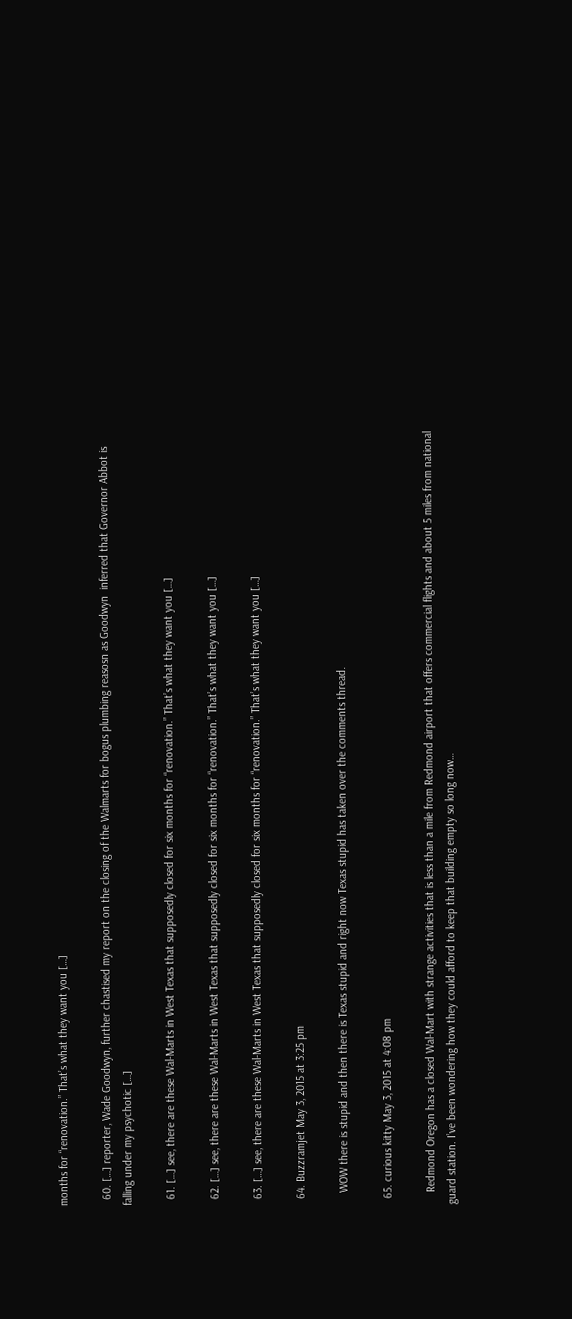months for “renovation.” That’s what they want you […]

  60. […] reporter, Wade Goodwyn, further chastised my report on the closing of the Walmarts for bogus plumbing reasosn as Goodwyn  inferred that Governor Abbot is falling under my psychotic […]

  61. […] see, there are these Wal-Marts in West Texas that supposedly closed for six months for “renovation.” That’s what they want you […]

  62. […] see, there are these Wal-Marts in West Texas that supposedly closed for six months for “renovation.” That’s what they want you […]

  63. […] see, there are these Wal-Marts in West Texas that supposedly closed for six months for “renovation.” That’s what they want you […]

  64. Buzzramjet May 3, 2015 at 3:25 pm

    WOW there is stupid and then there is Texas stupid and right now Texas stupid has taken over the comments thread.

  65. curious kitty May 3, 2015 at 4:08 pm

    Redmond Oregon has a closed Wal-Mart with strange activities that is less than a mile from Redmond airport that offers commercial flights and about 5 miles from national guard station. I’ve been wondering how they could afford to keep that building empty so long now…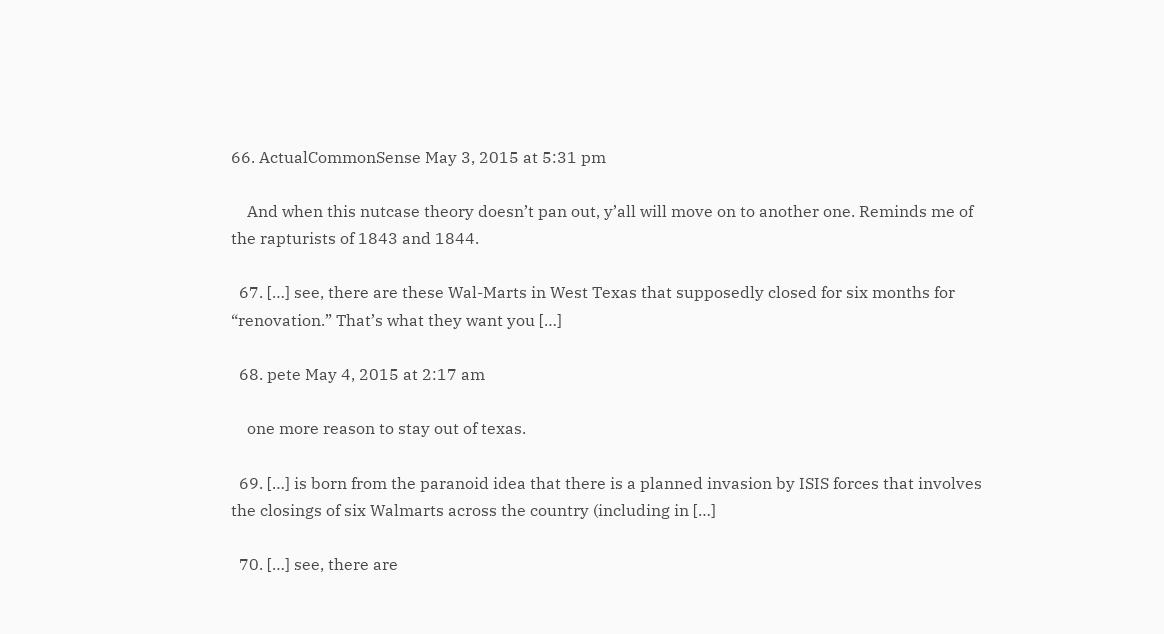66. ActualCommonSense May 3, 2015 at 5:31 pm

    And when this nutcase theory doesn’t pan out, y’all will move on to another one. Reminds me of the rapturists of 1843 and 1844.

  67. […] see, there are these Wal-Marts in West Texas that supposedly closed for six months for “renovation.” That’s what they want you […]

  68. pete May 4, 2015 at 2:17 am

    one more reason to stay out of texas.

  69. […] is born from the paranoid idea that there is a planned invasion by ISIS forces that involves the closings of six Walmarts across the country (including in […]

  70. […] see, there are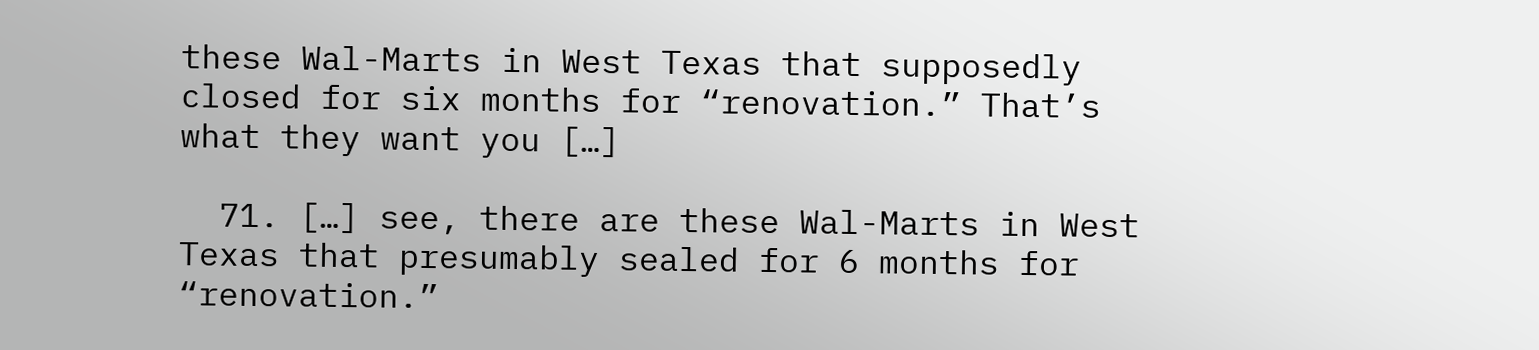these Wal-Marts in West Texas that supposedly closed for six months for “renovation.” That’s what they want you […]

  71. […] see, there are these Wal-Marts in West Texas that presumably sealed for 6 months for “renovation.”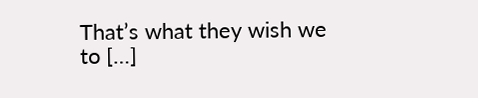That’s what they wish we to […]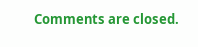Comments are closed.